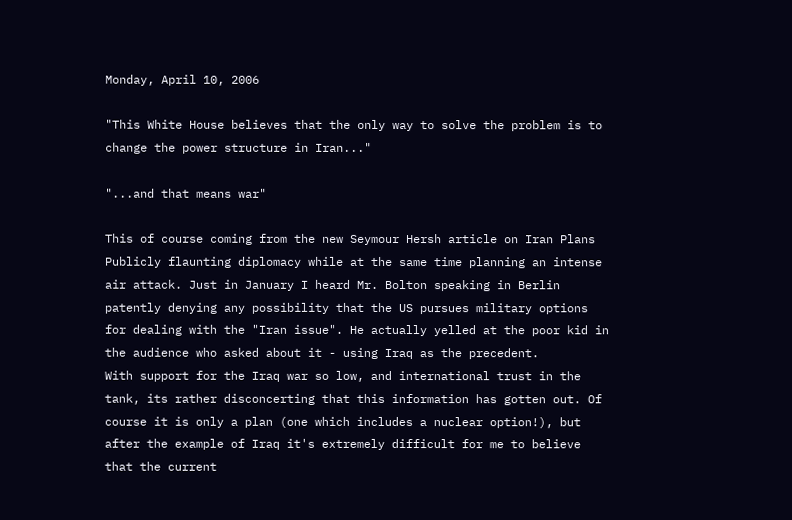Monday, April 10, 2006

"This White House believes that the only way to solve the problem is to change the power structure in Iran..."

"...and that means war"

This of course coming from the new Seymour Hersh article on Iran Plans
Publicly flaunting diplomacy while at the same time planning an intense air attack. Just in January I heard Mr. Bolton speaking in Berlin patently denying any possibility that the US pursues military options for dealing with the "Iran issue". He actually yelled at the poor kid in the audience who asked about it - using Iraq as the precedent.
With support for the Iraq war so low, and international trust in the tank, its rather disconcerting that this information has gotten out. Of course it is only a plan (one which includes a nuclear option!), but after the example of Iraq it's extremely difficult for me to believe that the current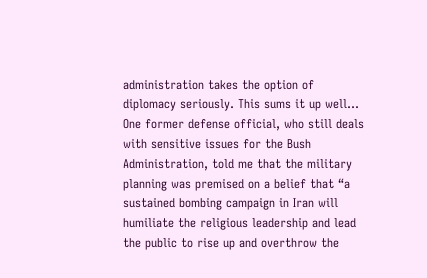administration takes the option of diplomacy seriously. This sums it up well...
One former defense official, who still deals with sensitive issues for the Bush Administration, told me that the military planning was premised on a belief that “a sustained bombing campaign in Iran will humiliate the religious leadership and lead the public to rise up and overthrow the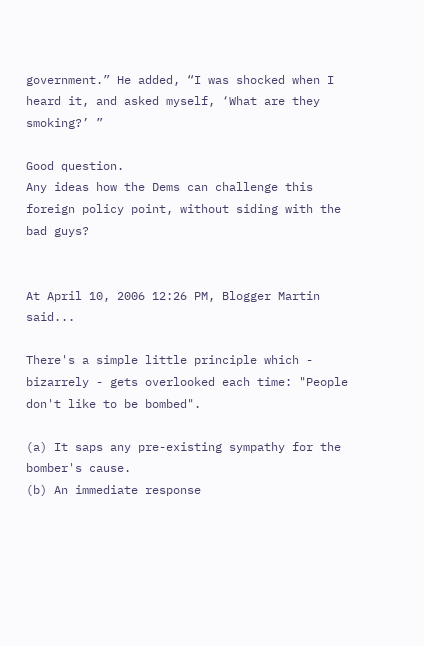government.” He added, “I was shocked when I heard it, and asked myself, ‘What are they smoking?’ ”

Good question.
Any ideas how the Dems can challenge this foreign policy point, without siding with the bad guys?


At April 10, 2006 12:26 PM, Blogger Martin said...

There's a simple little principle which - bizarrely - gets overlooked each time: "People don't like to be bombed".

(a) It saps any pre-existing sympathy for the bomber's cause.
(b) An immediate response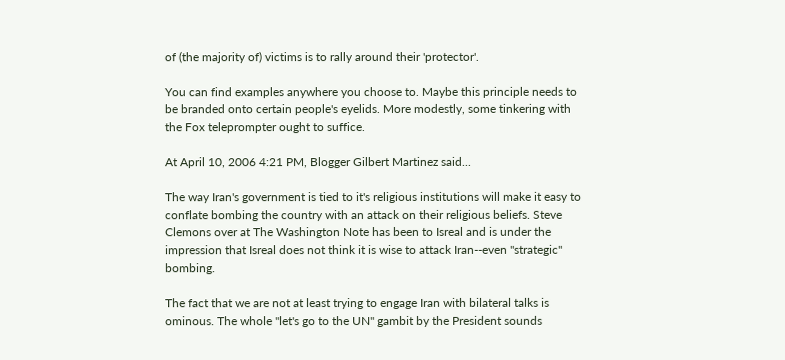of (the majority of) victims is to rally around their 'protector'.

You can find examples anywhere you choose to. Maybe this principle needs to be branded onto certain people's eyelids. More modestly, some tinkering with the Fox teleprompter ought to suffice.

At April 10, 2006 4:21 PM, Blogger Gilbert Martinez said...

The way Iran's government is tied to it's religious institutions will make it easy to conflate bombing the country with an attack on their religious beliefs. Steve Clemons over at The Washington Note has been to Isreal and is under the impression that Isreal does not think it is wise to attack Iran--even "strategic" bombing.

The fact that we are not at least trying to engage Iran with bilateral talks is ominous. The whole "let's go to the UN" gambit by the President sounds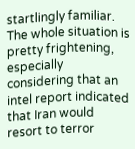startlingly familiar. The whole situation is pretty frightening, especially considering that an intel report indicated that Iran would resort to terror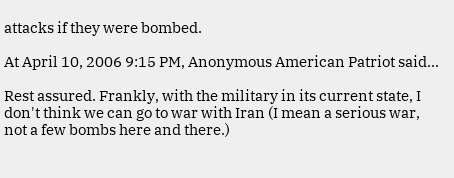attacks if they were bombed.

At April 10, 2006 9:15 PM, Anonymous American Patriot said...

Rest assured. Frankly, with the military in its current state, I don't think we can go to war with Iran (I mean a serious war, not a few bombs here and there.)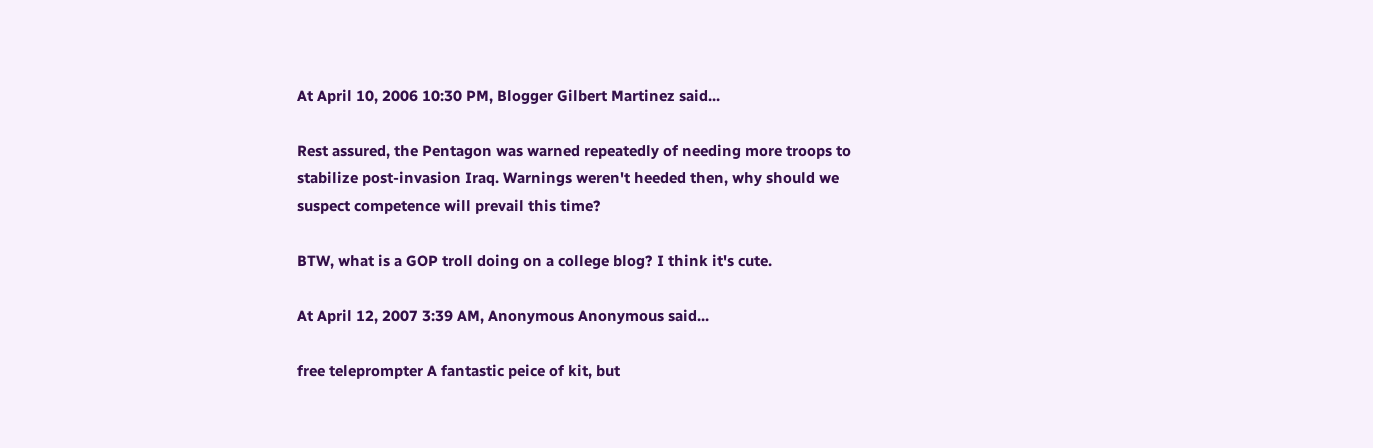At April 10, 2006 10:30 PM, Blogger Gilbert Martinez said...

Rest assured, the Pentagon was warned repeatedly of needing more troops to stabilize post-invasion Iraq. Warnings weren't heeded then, why should we suspect competence will prevail this time?

BTW, what is a GOP troll doing on a college blog? I think it's cute.

At April 12, 2007 3:39 AM, Anonymous Anonymous said...

free teleprompter A fantastic peice of kit, but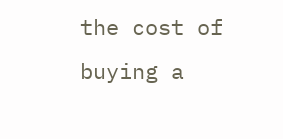the cost of buying a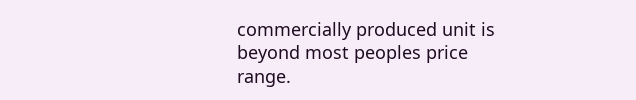commercially produced unit is beyond most peoples price range.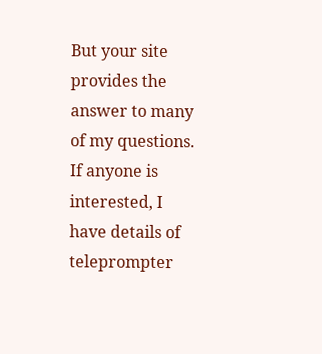But your site provides the answer to many of my questions.
If anyone is interested, I have details of teleprompter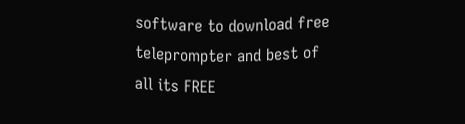software to download free teleprompter and best of all its FREE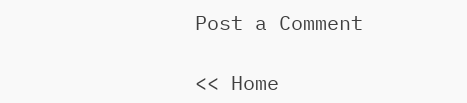Post a Comment

<< Home